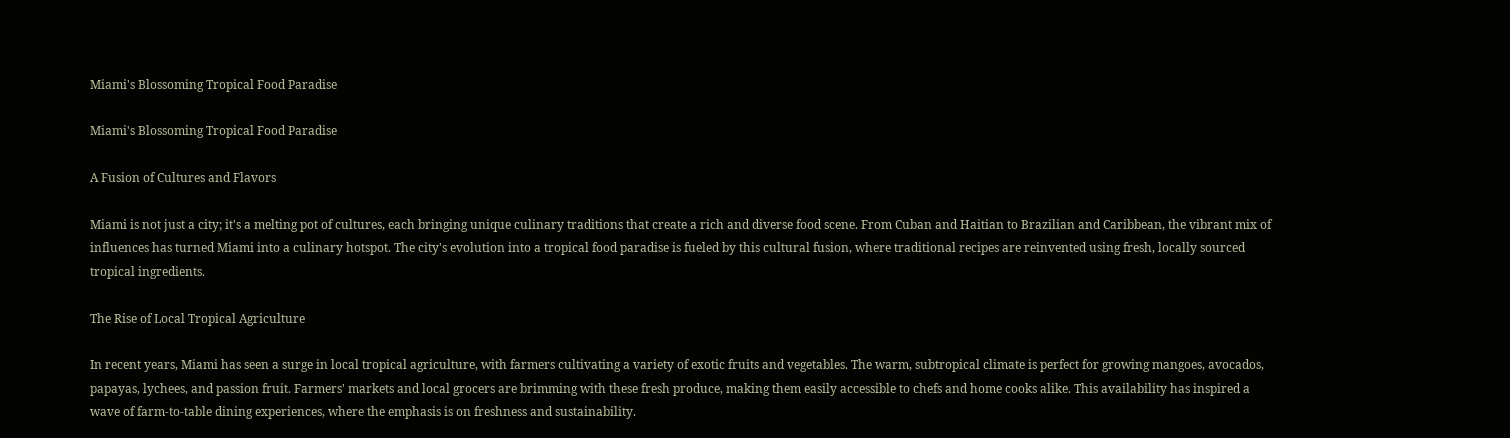Miami's Blossoming Tropical Food Paradise

Miami's Blossoming Tropical Food Paradise

A Fusion of Cultures and Flavors

Miami is not just a city; it's a melting pot of cultures, each bringing unique culinary traditions that create a rich and diverse food scene. From Cuban and Haitian to Brazilian and Caribbean, the vibrant mix of influences has turned Miami into a culinary hotspot. The city's evolution into a tropical food paradise is fueled by this cultural fusion, where traditional recipes are reinvented using fresh, locally sourced tropical ingredients.

The Rise of Local Tropical Agriculture

In recent years, Miami has seen a surge in local tropical agriculture, with farmers cultivating a variety of exotic fruits and vegetables. The warm, subtropical climate is perfect for growing mangoes, avocados, papayas, lychees, and passion fruit. Farmers' markets and local grocers are brimming with these fresh produce, making them easily accessible to chefs and home cooks alike. This availability has inspired a wave of farm-to-table dining experiences, where the emphasis is on freshness and sustainability.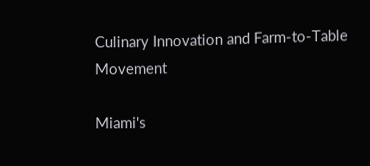Culinary Innovation and Farm-to-Table Movement

Miami's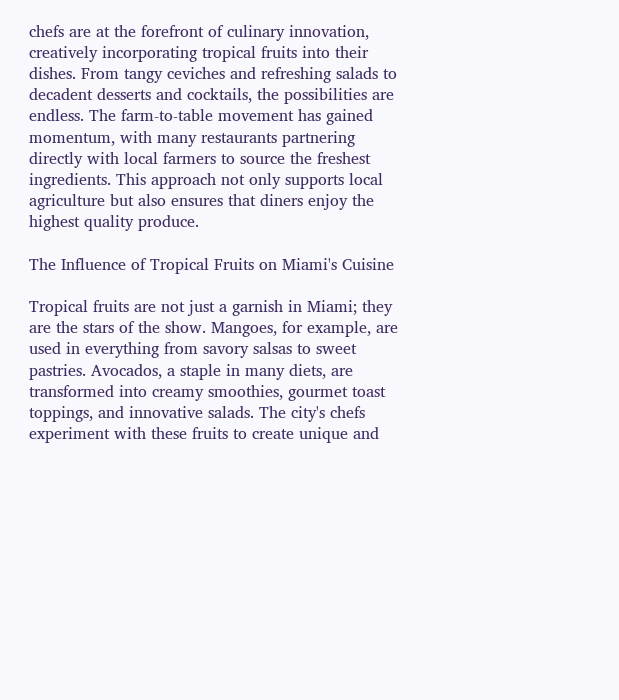chefs are at the forefront of culinary innovation, creatively incorporating tropical fruits into their dishes. From tangy ceviches and refreshing salads to decadent desserts and cocktails, the possibilities are endless. The farm-to-table movement has gained momentum, with many restaurants partnering directly with local farmers to source the freshest ingredients. This approach not only supports local agriculture but also ensures that diners enjoy the highest quality produce.

The Influence of Tropical Fruits on Miami's Cuisine

Tropical fruits are not just a garnish in Miami; they are the stars of the show. Mangoes, for example, are used in everything from savory salsas to sweet pastries. Avocados, a staple in many diets, are transformed into creamy smoothies, gourmet toast toppings, and innovative salads. The city's chefs experiment with these fruits to create unique and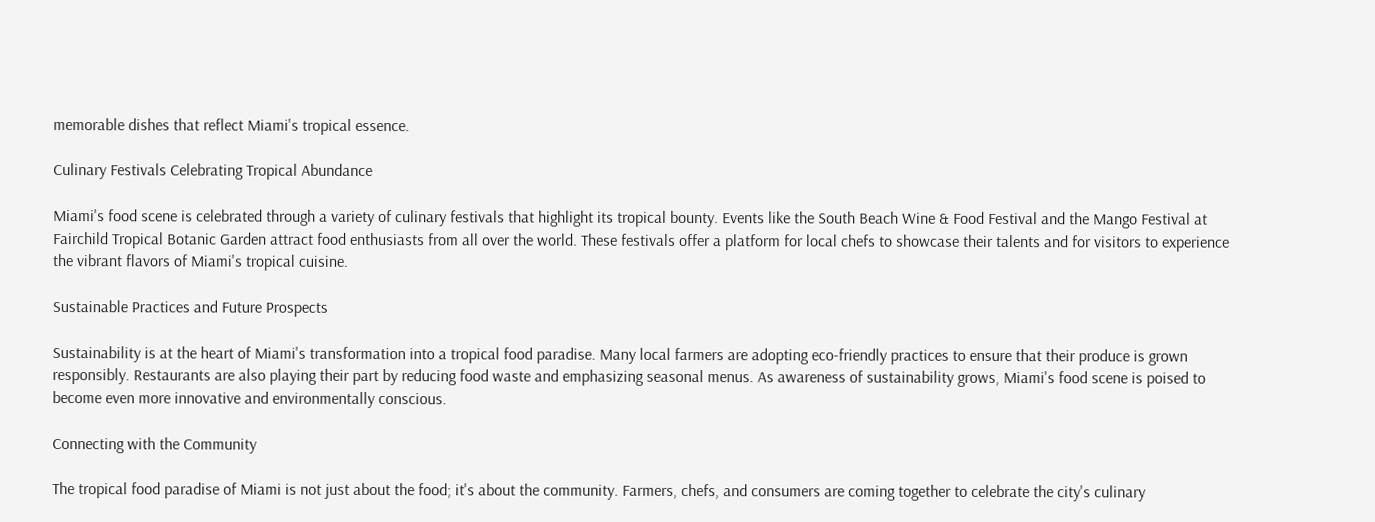memorable dishes that reflect Miami's tropical essence.

Culinary Festivals Celebrating Tropical Abundance

Miami's food scene is celebrated through a variety of culinary festivals that highlight its tropical bounty. Events like the South Beach Wine & Food Festival and the Mango Festival at Fairchild Tropical Botanic Garden attract food enthusiasts from all over the world. These festivals offer a platform for local chefs to showcase their talents and for visitors to experience the vibrant flavors of Miami's tropical cuisine.

Sustainable Practices and Future Prospects

Sustainability is at the heart of Miami's transformation into a tropical food paradise. Many local farmers are adopting eco-friendly practices to ensure that their produce is grown responsibly. Restaurants are also playing their part by reducing food waste and emphasizing seasonal menus. As awareness of sustainability grows, Miami's food scene is poised to become even more innovative and environmentally conscious.

Connecting with the Community

The tropical food paradise of Miami is not just about the food; it's about the community. Farmers, chefs, and consumers are coming together to celebrate the city's culinary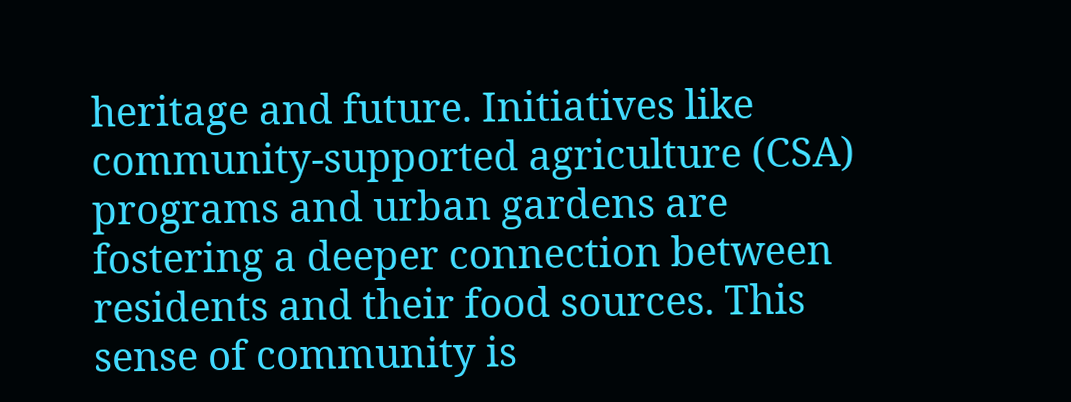heritage and future. Initiatives like community-supported agriculture (CSA) programs and urban gardens are fostering a deeper connection between residents and their food sources. This sense of community is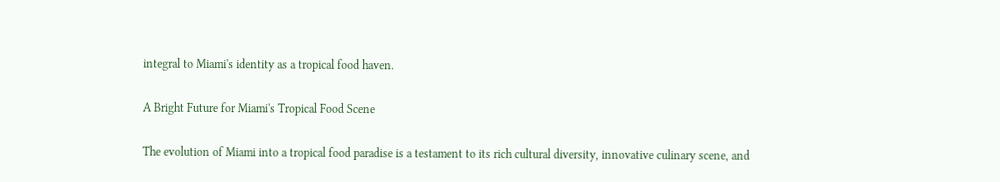integral to Miami's identity as a tropical food haven.

A Bright Future for Miami's Tropical Food Scene

The evolution of Miami into a tropical food paradise is a testament to its rich cultural diversity, innovative culinary scene, and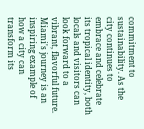commitment to sustainability. As the city continues to embrace and celebrate its tropical identity, both locals and visitors can look forward to a vibrant, flavorful future. Miami's journey is an inspiring example of how a city can transform its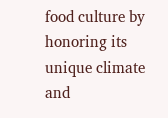food culture by honoring its unique climate and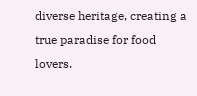diverse heritage, creating a true paradise for food lovers.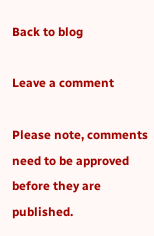Back to blog

Leave a comment

Please note, comments need to be approved before they are published.